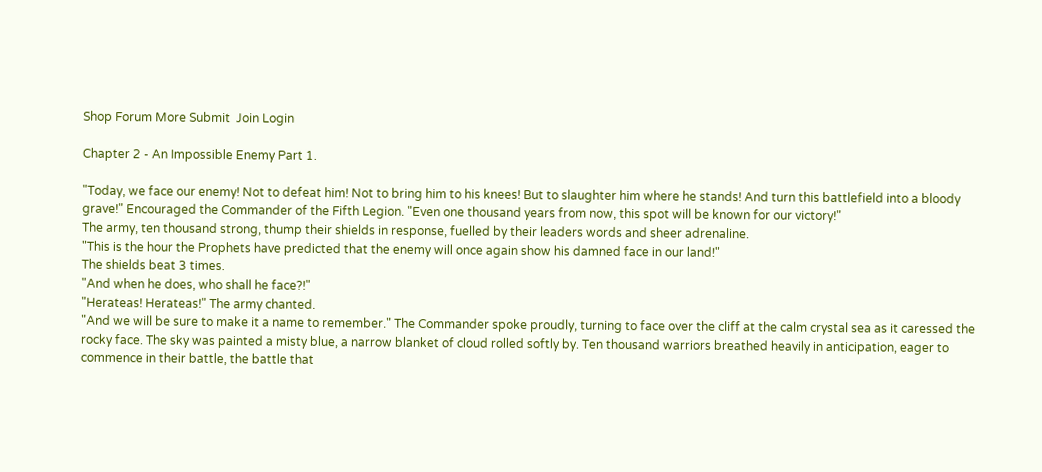Shop Forum More Submit  Join Login

Chapter 2 - An Impossible Enemy Part 1.

"Today, we face our enemy! Not to defeat him! Not to bring him to his knees! But to slaughter him where he stands! And turn this battlefield into a bloody grave!" Encouraged the Commander of the Fifth Legion. "Even one thousand years from now, this spot will be known for our victory!"
The army, ten thousand strong, thump their shields in response, fuelled by their leaders words and sheer adrenaline.
"This is the hour the Prophets have predicted that the enemy will once again show his damned face in our land!"
The shields beat 3 times.
"And when he does, who shall he face?!"
"Herateas! Herateas!" The army chanted.
"And we will be sure to make it a name to remember." The Commander spoke proudly, turning to face over the cliff at the calm crystal sea as it caressed the rocky face. The sky was painted a misty blue, a narrow blanket of cloud rolled softly by. Ten thousand warriors breathed heavily in anticipation, eager to commence in their battle, the battle that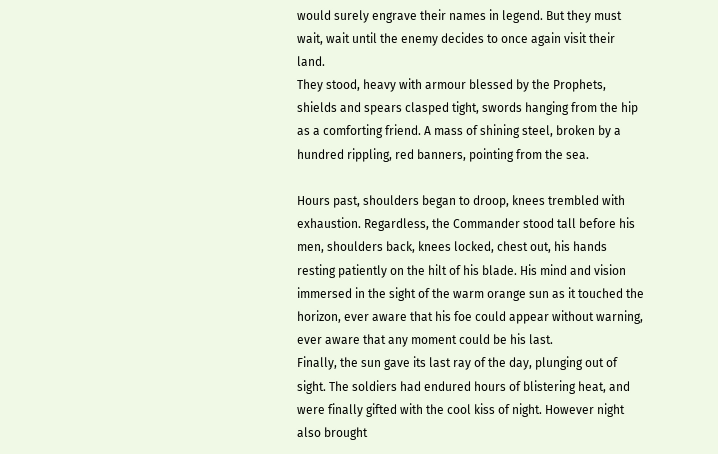would surely engrave their names in legend. But they must wait, wait until the enemy decides to once again visit their land.
They stood, heavy with armour blessed by the Prophets, shields and spears clasped tight, swords hanging from the hip as a comforting friend. A mass of shining steel, broken by a hundred rippling, red banners, pointing from the sea.

Hours past, shoulders began to droop, knees trembled with exhaustion. Regardless, the Commander stood tall before his men, shoulders back, knees locked, chest out, his hands resting patiently on the hilt of his blade. His mind and vision immersed in the sight of the warm orange sun as it touched the horizon, ever aware that his foe could appear without warning, ever aware that any moment could be his last.
Finally, the sun gave its last ray of the day, plunging out of sight. The soldiers had endured hours of blistering heat, and were finally gifted with the cool kiss of night. However night also brought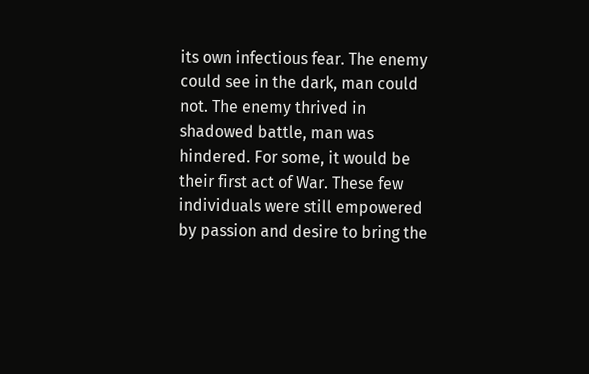its own infectious fear. The enemy could see in the dark, man could not. The enemy thrived in shadowed battle, man was hindered. For some, it would be their first act of War. These few individuals were still empowered by passion and desire to bring the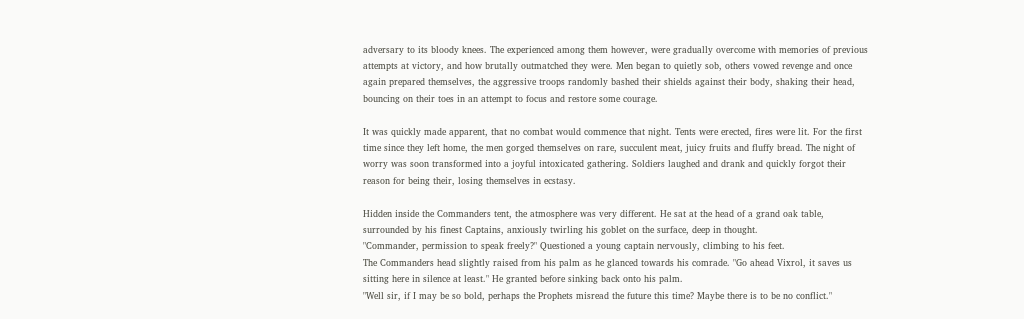adversary to its bloody knees. The experienced among them however, were gradually overcome with memories of previous attempts at victory, and how brutally outmatched they were. Men began to quietly sob, others vowed revenge and once again prepared themselves, the aggressive troops randomly bashed their shields against their body, shaking their head, bouncing on their toes in an attempt to focus and restore some courage.

It was quickly made apparent, that no combat would commence that night. Tents were erected, fires were lit. For the first time since they left home, the men gorged themselves on rare, succulent meat, juicy fruits and fluffy bread. The night of worry was soon transformed into a joyful intoxicated gathering. Soldiers laughed and drank and quickly forgot their reason for being their, losing themselves in ecstasy.

Hidden inside the Commanders tent, the atmosphere was very different. He sat at the head of a grand oak table, surrounded by his finest Captains, anxiously twirling his goblet on the surface, deep in thought.
"Commander, permission to speak freely?" Questioned a young captain nervously, climbing to his feet.
The Commanders head slightly raised from his palm as he glanced towards his comrade. "Go ahead Vixrol, it saves us sitting here in silence at least." He granted before sinking back onto his palm.
"Well sir, if I may be so bold, perhaps the Prophets misread the future this time? Maybe there is to be no conflict."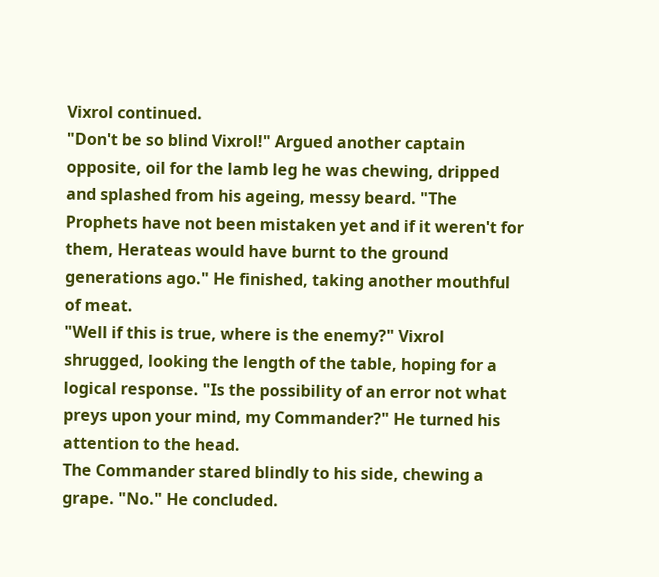Vixrol continued.
"Don't be so blind Vixrol!" Argued another captain opposite, oil for the lamb leg he was chewing, dripped and splashed from his ageing, messy beard. "The Prophets have not been mistaken yet and if it weren't for them, Herateas would have burnt to the ground generations ago." He finished, taking another mouthful of meat.
"Well if this is true, where is the enemy?" Vixrol shrugged, looking the length of the table, hoping for a logical response. "Is the possibility of an error not what preys upon your mind, my Commander?" He turned his attention to the head.
The Commander stared blindly to his side, chewing a grape. "No." He concluded.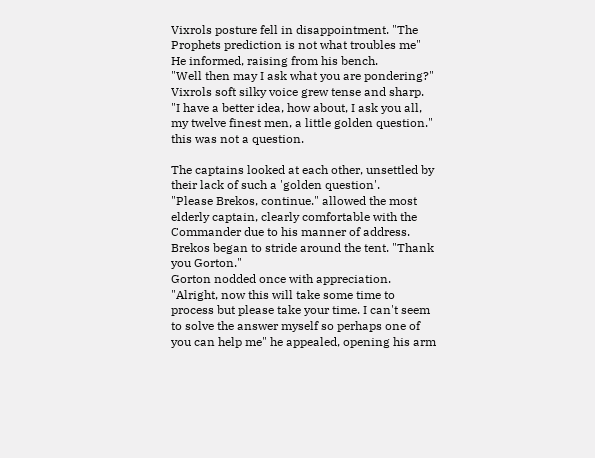Vixrols posture fell in disappointment. "The Prophets prediction is not what troubles me" He informed, raising from his bench.
"Well then may I ask what you are pondering?" Vixrols soft silky voice grew tense and sharp.
"I have a better idea, how about, I ask you all, my twelve finest men, a little golden question." this was not a question.

The captains looked at each other, unsettled by their lack of such a 'golden question'.
"Please Brekos, continue." allowed the most elderly captain, clearly comfortable with the Commander due to his manner of address.
Brekos began to stride around the tent. "Thank you Gorton."
Gorton nodded once with appreciation.
"Alright, now this will take some time to process but please take your time. I can't seem to solve the answer myself so perhaps one of you can help me" he appealed, opening his arm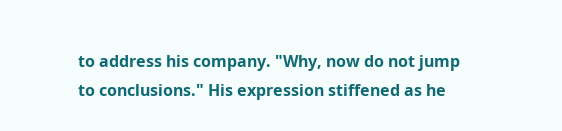to address his company. "Why, now do not jump to conclusions." His expression stiffened as he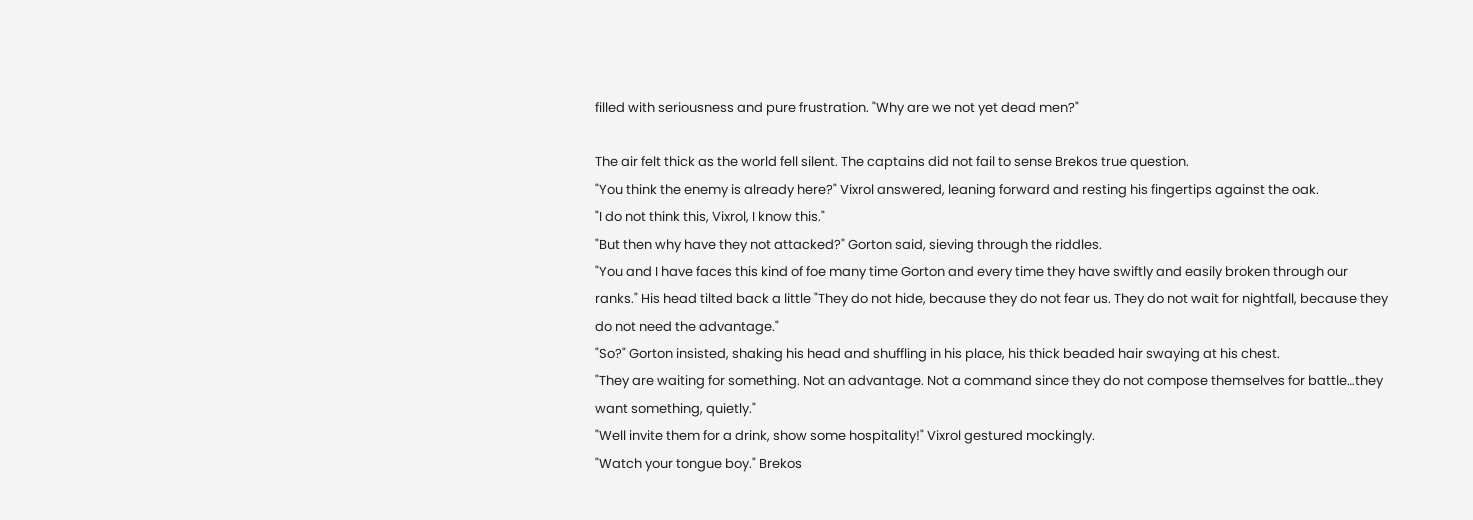filled with seriousness and pure frustration. "Why are we not yet dead men?"

The air felt thick as the world fell silent. The captains did not fail to sense Brekos true question.
"You think the enemy is already here?" Vixrol answered, leaning forward and resting his fingertips against the oak.
"I do not think this, Vixrol, I know this."
"But then why have they not attacked?" Gorton said, sieving through the riddles.
"You and I have faces this kind of foe many time Gorton and every time they have swiftly and easily broken through our ranks." His head tilted back a little "They do not hide, because they do not fear us. They do not wait for nightfall, because they do not need the advantage."
"So?" Gorton insisted, shaking his head and shuffling in his place, his thick beaded hair swaying at his chest.
"They are waiting for something. Not an advantage. Not a command since they do not compose themselves for battle…they want something, quietly."
"Well invite them for a drink, show some hospitality!" Vixrol gestured mockingly.
"Watch your tongue boy." Brekos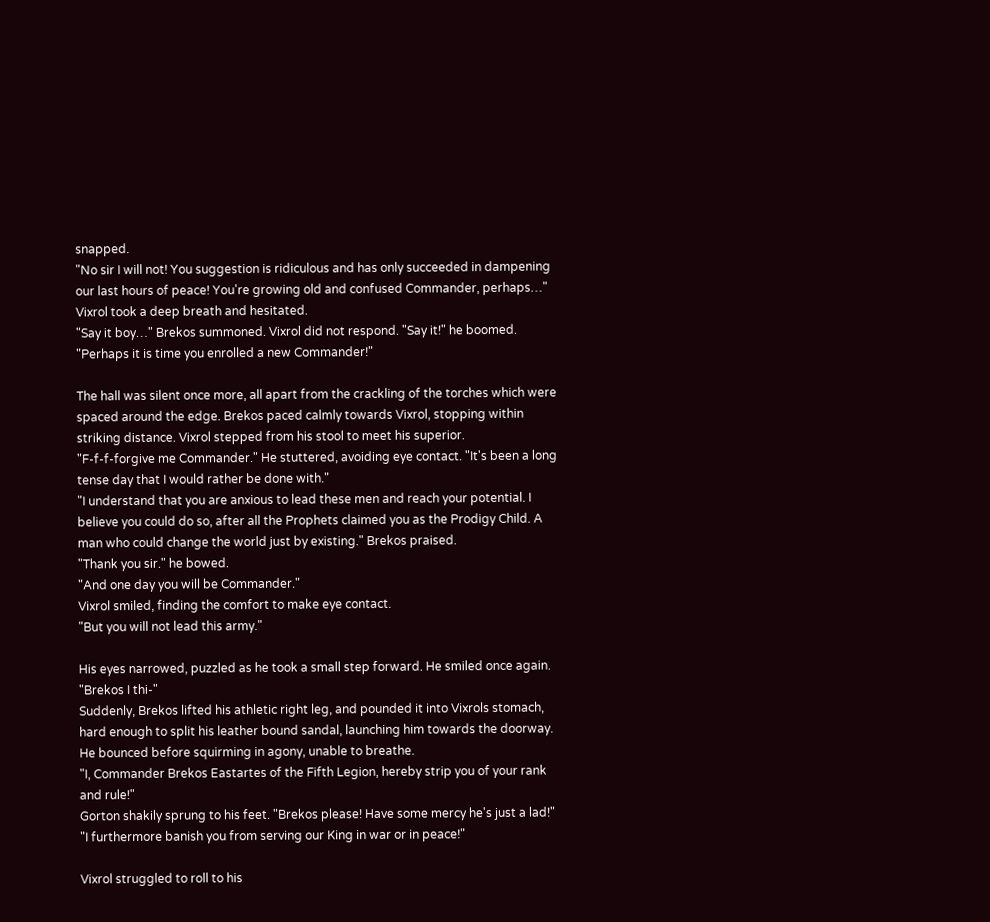snapped.
"No sir I will not! You suggestion is ridiculous and has only succeeded in dampening our last hours of peace! You're growing old and confused Commander, perhaps…" Vixrol took a deep breath and hesitated.
"Say it boy…" Brekos summoned. Vixrol did not respond. "Say it!" he boomed.
"Perhaps it is time you enrolled a new Commander!"

The hall was silent once more, all apart from the crackling of the torches which were spaced around the edge. Brekos paced calmly towards Vixrol, stopping within striking distance. Vixrol stepped from his stool to meet his superior.
"F-f-f-forgive me Commander." He stuttered, avoiding eye contact. "It's been a long tense day that I would rather be done with."
"I understand that you are anxious to lead these men and reach your potential. I believe you could do so, after all the Prophets claimed you as the Prodigy Child. A man who could change the world just by existing." Brekos praised.
"Thank you sir." he bowed.
"And one day you will be Commander."
Vixrol smiled, finding the comfort to make eye contact.
"But you will not lead this army."

His eyes narrowed, puzzled as he took a small step forward. He smiled once again. "Brekos I thi-"
Suddenly, Brekos lifted his athletic right leg, and pounded it into Vixrols stomach, hard enough to split his leather bound sandal, launching him towards the doorway. He bounced before squirming in agony, unable to breathe.
"I, Commander Brekos Eastartes of the Fifth Legion, hereby strip you of your rank and rule!"
Gorton shakily sprung to his feet. "Brekos please! Have some mercy he's just a lad!"
"I furthermore banish you from serving our King in war or in peace!"

Vixrol struggled to roll to his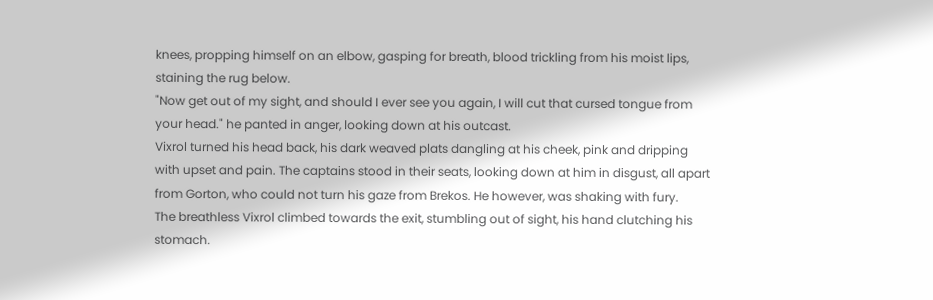knees, propping himself on an elbow, gasping for breath, blood trickling from his moist lips, staining the rug below.
"Now get out of my sight, and should I ever see you again, I will cut that cursed tongue from your head." he panted in anger, looking down at his outcast.
Vixrol turned his head back, his dark weaved plats dangling at his cheek, pink and dripping with upset and pain. The captains stood in their seats, looking down at him in disgust, all apart from Gorton, who could not turn his gaze from Brekos. He however, was shaking with fury.
The breathless Vixrol climbed towards the exit, stumbling out of sight, his hand clutching his stomach.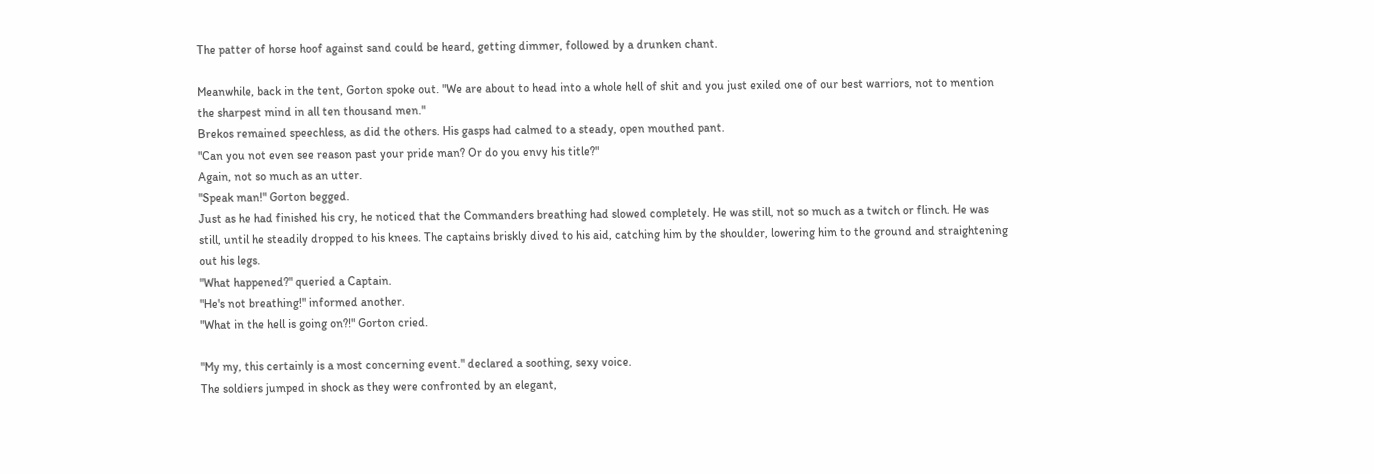The patter of horse hoof against sand could be heard, getting dimmer, followed by a drunken chant.

Meanwhile, back in the tent, Gorton spoke out. "We are about to head into a whole hell of shit and you just exiled one of our best warriors, not to mention the sharpest mind in all ten thousand men."
Brekos remained speechless, as did the others. His gasps had calmed to a steady, open mouthed pant.
"Can you not even see reason past your pride man? Or do you envy his title?"
Again, not so much as an utter.
"Speak man!" Gorton begged.
Just as he had finished his cry, he noticed that the Commanders breathing had slowed completely. He was still, not so much as a twitch or flinch. He was still, until he steadily dropped to his knees. The captains briskly dived to his aid, catching him by the shoulder, lowering him to the ground and straightening out his legs.
"What happened?" queried a Captain.
"He's not breathing!" informed another.
"What in the hell is going on?!" Gorton cried.

"My my, this certainly is a most concerning event." declared a soothing, sexy voice.
The soldiers jumped in shock as they were confronted by an elegant,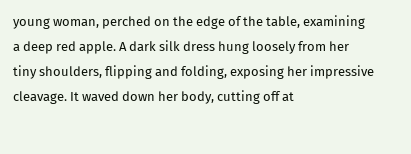young woman, perched on the edge of the table, examining a deep red apple. A dark silk dress hung loosely from her tiny shoulders, flipping and folding, exposing her impressive cleavage. It waved down her body, cutting off at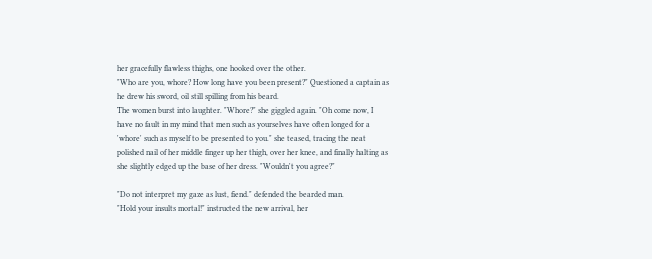her gracefully flawless thighs, one hooked over the other.
"Who are you, whore? How long have you been present?" Questioned a captain as he drew his sword, oil still spilling from his beard.
The women burst into laughter. "Whore?" she giggled again. "Oh come now, I have no fault in my mind that men such as yourselves have often longed for a 'whore' such as myself to be presented to you." she teased, tracing the neat  polished nail of her middle finger up her thigh, over her knee, and finally halting as she slightly edged up the base of her dress. "Wouldn't you agree?"

"Do not interpret my gaze as lust, fiend." defended the bearded man.
"Hold your insults mortal!" instructed the new arrival, her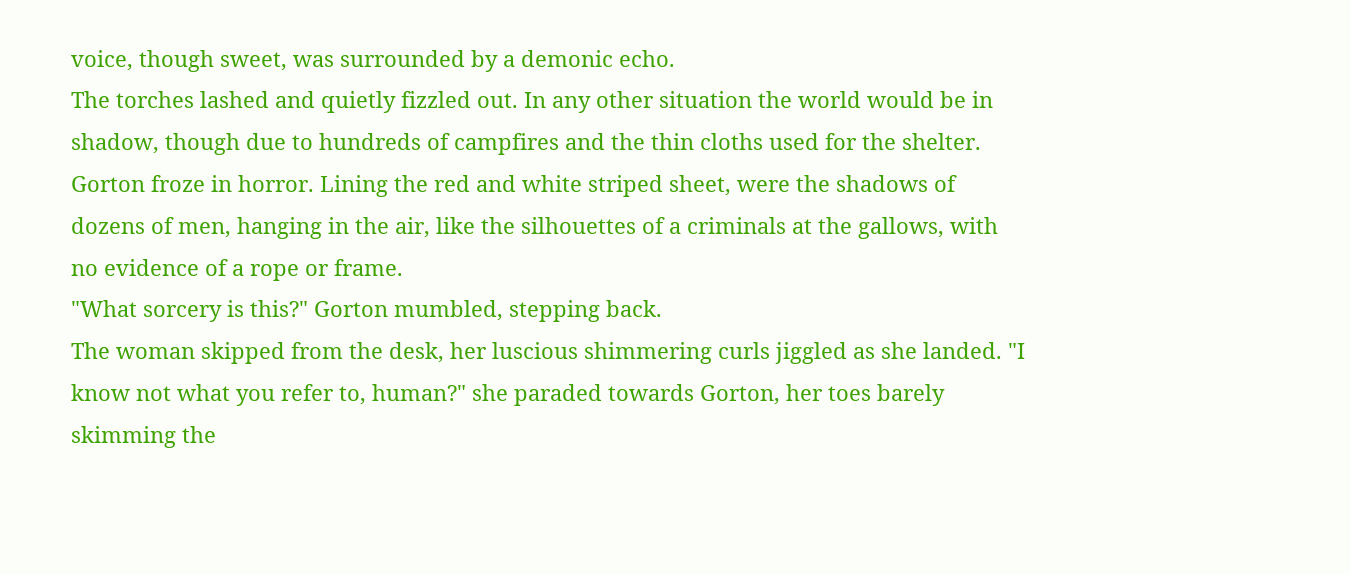voice, though sweet, was surrounded by a demonic echo.
The torches lashed and quietly fizzled out. In any other situation the world would be in shadow, though due to hundreds of campfires and the thin cloths used for the shelter. Gorton froze in horror. Lining the red and white striped sheet, were the shadows of dozens of men, hanging in the air, like the silhouettes of a criminals at the gallows, with no evidence of a rope or frame.
"What sorcery is this?" Gorton mumbled, stepping back.
The woman skipped from the desk, her luscious shimmering curls jiggled as she landed. "I know not what you refer to, human?" she paraded towards Gorton, her toes barely skimming the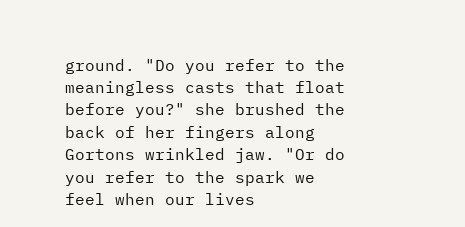ground. "Do you refer to the meaningless casts that float before you?" she brushed the back of her fingers along Gortons wrinkled jaw. "Or do you refer to the spark we feel when our lives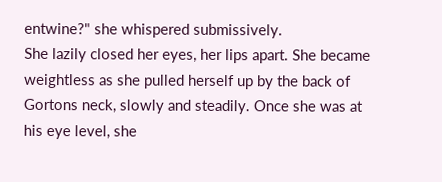entwine?" she whispered submissively.
She lazily closed her eyes, her lips apart. She became weightless as she pulled herself up by the back of Gortons neck, slowly and steadily. Once she was at his eye level, she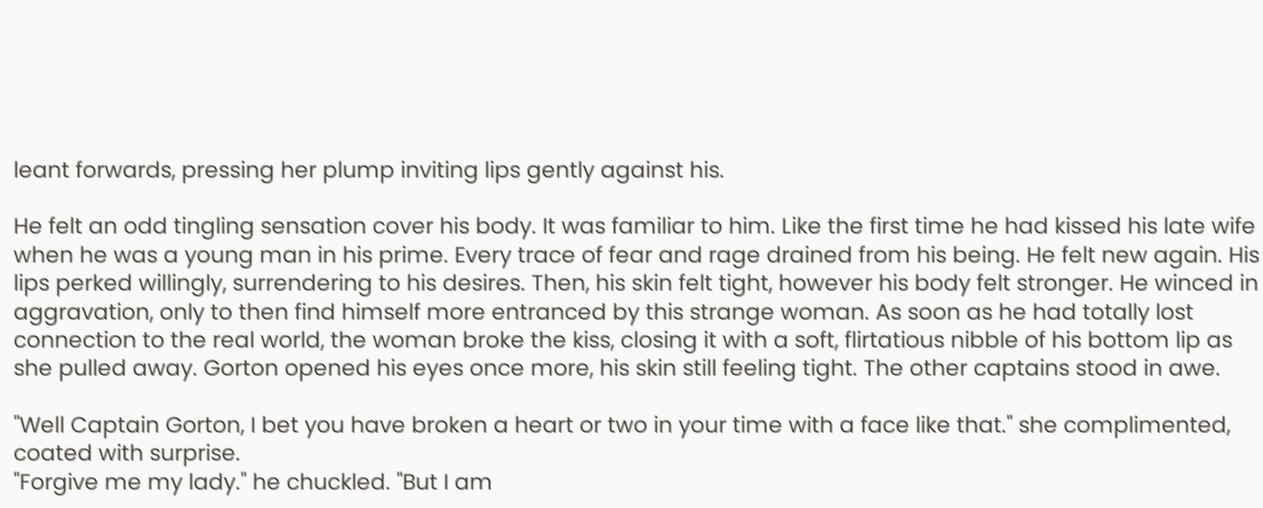leant forwards, pressing her plump inviting lips gently against his.

He felt an odd tingling sensation cover his body. It was familiar to him. Like the first time he had kissed his late wife when he was a young man in his prime. Every trace of fear and rage drained from his being. He felt new again. His lips perked willingly, surrendering to his desires. Then, his skin felt tight, however his body felt stronger. He winced in aggravation, only to then find himself more entranced by this strange woman. As soon as he had totally lost connection to the real world, the woman broke the kiss, closing it with a soft, flirtatious nibble of his bottom lip as she pulled away. Gorton opened his eyes once more, his skin still feeling tight. The other captains stood in awe.

"Well Captain Gorton, I bet you have broken a heart or two in your time with a face like that." she complimented, coated with surprise.
"Forgive me my lady." he chuckled. "But I am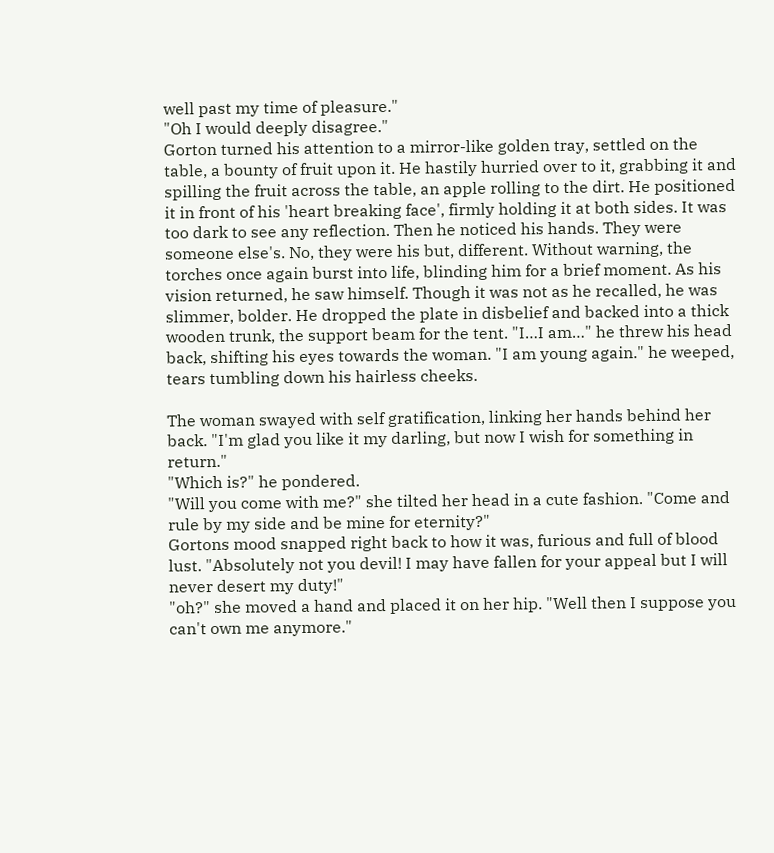well past my time of pleasure."
"Oh I would deeply disagree."
Gorton turned his attention to a mirror-like golden tray, settled on the table, a bounty of fruit upon it. He hastily hurried over to it, grabbing it and spilling the fruit across the table, an apple rolling to the dirt. He positioned it in front of his 'heart breaking face', firmly holding it at both sides. It was too dark to see any reflection. Then he noticed his hands. They were someone else's. No, they were his but, different. Without warning, the torches once again burst into life, blinding him for a brief moment. As his vision returned, he saw himself. Though it was not as he recalled, he was slimmer, bolder. He dropped the plate in disbelief and backed into a thick wooden trunk, the support beam for the tent. "I…I am…" he threw his head back, shifting his eyes towards the woman. "I am young again." he weeped, tears tumbling down his hairless cheeks.

The woman swayed with self gratification, linking her hands behind her back. "I'm glad you like it my darling, but now I wish for something in return."
"Which is?" he pondered.
"Will you come with me?" she tilted her head in a cute fashion. "Come and rule by my side and be mine for eternity?"
Gortons mood snapped right back to how it was, furious and full of blood lust. "Absolutely not you devil! I may have fallen for your appeal but I will never desert my duty!"
"oh?" she moved a hand and placed it on her hip. "Well then I suppose you can't own me anymore."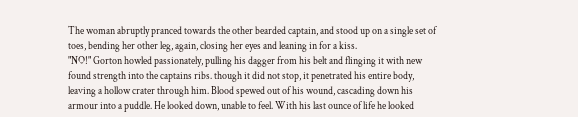The woman abruptly pranced towards the other bearded captain, and stood up on a single set of toes, bending her other leg, again, closing her eyes and leaning in for a kiss.
"NO!" Gorton howled passionately, pulling his dagger from his belt and flinging it with new found strength into the captains ribs. though it did not stop, it penetrated his entire body, leaving a hollow crater through him. Blood spewed out of his wound, cascading down his armour into a puddle. He looked down, unable to feel. With his last ounce of life he looked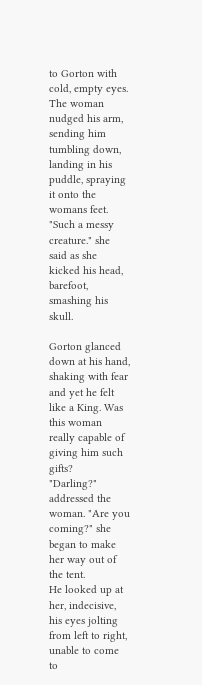to Gorton with cold, empty eyes. The woman nudged his arm, sending him tumbling down, landing in his puddle, spraying it onto the womans feet.
"Such a messy creature." she said as she kicked his head, barefoot, smashing his skull.

Gorton glanced down at his hand, shaking with fear and yet he felt like a King. Was this woman really capable of giving him such gifts?
"Darling?" addressed the woman. "Are you coming?" she began to make her way out of the tent.
He looked up at her, indecisive, his eyes jolting from left to right, unable to come to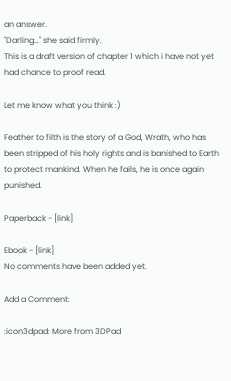an answer.
"Darling…" she said firmly.
This is a draft version of chapter 1 which i have not yet had chance to proof read.

Let me know what you think :)

Feather to filth is the story of a God, Wrath, who has been stripped of his holy rights and is banished to Earth to protect mankind. When he fails, he is once again punished.

Paperback - [link]

Ebook - [link]
No comments have been added yet.

Add a Comment:

:icon3dpad: More from 3DPad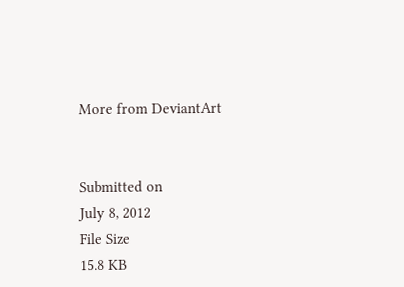More from DeviantArt


Submitted on
July 8, 2012
File Size
15.8 KB